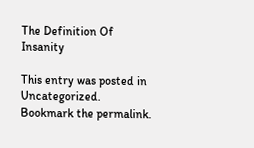The Definition Of Insanity

This entry was posted in Uncategorized. Bookmark the permalink.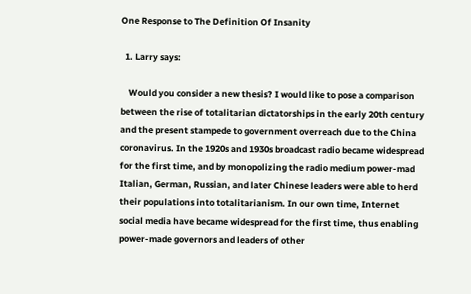One Response to The Definition Of Insanity

  1. Larry says:

    Would you consider a new thesis? I would like to pose a comparison between the rise of totalitarian dictatorships in the early 20th century and the present stampede to government overreach due to the China coronavirus. In the 1920s and 1930s broadcast radio became widespread for the first time, and by monopolizing the radio medium power-mad Italian, German, Russian, and later Chinese leaders were able to herd their populations into totalitarianism. In our own time, Internet social media have became widespread for the first time, thus enabling power-made governors and leaders of other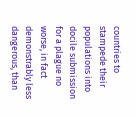countries to stampede their populations into docile submission for a plague no worse, in fact demonstrably less dangerous, than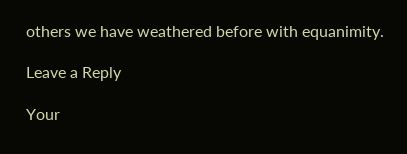others we have weathered before with equanimity.

Leave a Reply

Your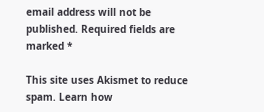email address will not be published. Required fields are marked *

This site uses Akismet to reduce spam. Learn how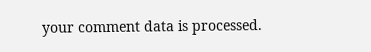your comment data is processed.